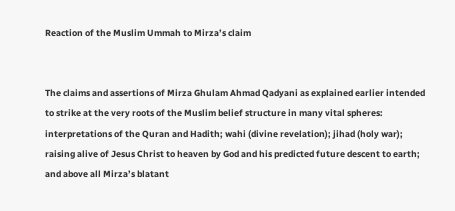Reaction of the Muslim Ummah to Mirza’s claim


The claims and assertions of Mirza Ghulam Ahmad Qadyani as explained earlier intended to strike at the very roots of the Muslim belief structure in many vital spheres: interpretations of the Quran and Hadith; wahi (divine revelation); jihad (holy war); raising alive of Jesus Christ to heaven by God and his predicted future descent to earth; and above all Mirza’s blatant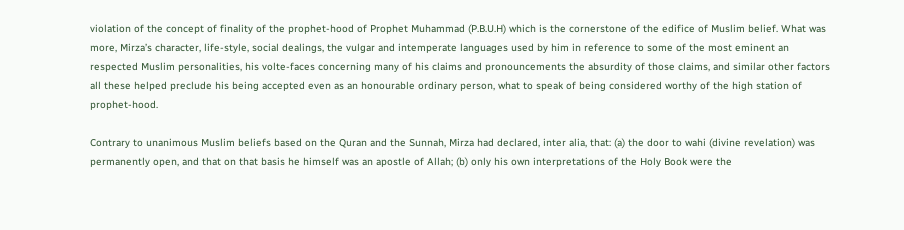violation of the concept of finality of the prophet-hood of Prophet Muhammad (P.B.U.H) which is the cornerstone of the edifice of Muslim belief. What was more, Mirza’s character, life-style, social dealings, the vulgar and intemperate languages used by him in reference to some of the most eminent an respected Muslim personalities, his volte-faces concerning many of his claims and pronouncements the absurdity of those claims, and similar other factors all these helped preclude his being accepted even as an honourable ordinary person, what to speak of being considered worthy of the high station of prophet-hood.

Contrary to unanimous Muslim beliefs based on the Quran and the Sunnah, Mirza had declared, inter alia, that: (a) the door to wahi (divine revelation) was permanently open, and that on that basis he himself was an apostle of Allah; (b) only his own interpretations of the Holy Book were the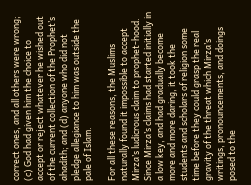correct ones, and all others were wrong; (c) God had given him the choice to accept or reject whatever he wished out of the current collection of the Prophet’s ahadith; and (d) anyone who did not pledge allegiance to him was outside the pale of Islam.

For all these reasons, the Muslims naturally found it impossible to accept Mirza’s ludicrous claim to prophet-hood. Since Mirza’s claims had started initially in a low key, and had gradually become more and more daring, it took the students and scholars of religion some time before they could grasp the real gravity of the threat which Mirza’s writings, pronouncements, and doings posed to the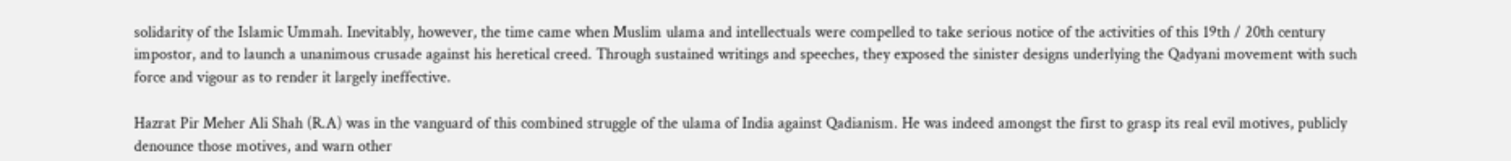solidarity of the Islamic Ummah. Inevitably, however, the time came when Muslim ulama and intellectuals were compelled to take serious notice of the activities of this 19th / 20th century impostor, and to launch a unanimous crusade against his heretical creed. Through sustained writings and speeches, they exposed the sinister designs underlying the Qadyani movement with such force and vigour as to render it largely ineffective.

Hazrat Pir Meher Ali Shah (R.A) was in the vanguard of this combined struggle of the ulama of India against Qadianism. He was indeed amongst the first to grasp its real evil motives, publicly denounce those motives, and warn other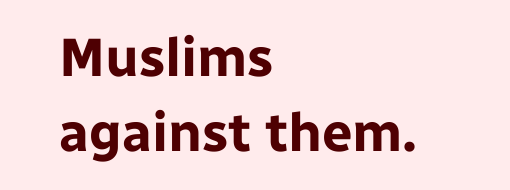Muslims against them.